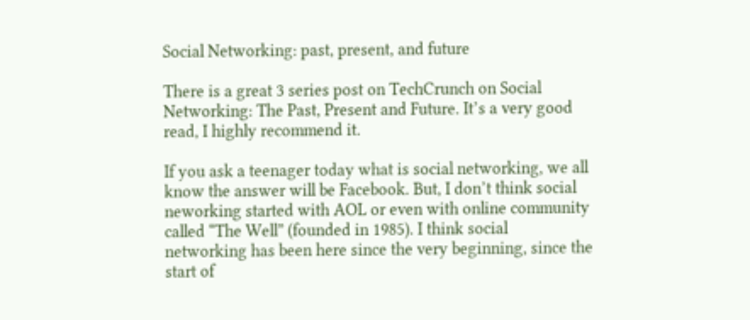Social Networking: past, present, and future

There is a great 3 series post on TechCrunch on Social Networking: The Past, Present and Future. It’s a very good read, I highly recommend it.

If you ask a teenager today what is social networking, we all know the answer will be Facebook. But, I don’t think social neworking started with AOL or even with online community called “The Well” (founded in 1985). I think social networking has been here since the very beginning, since the start of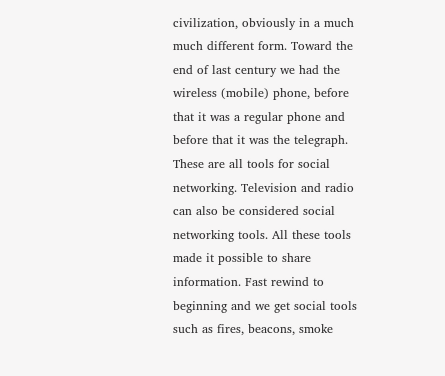civilization, obviously in a much much different form. Toward the end of last century we had the wireless (mobile) phone, before that it was a regular phone and before that it was the telegraph. These are all tools for social networking. Television and radio can also be considered social networking tools. All these tools made it possible to share information. Fast rewind to beginning and we get social tools such as fires, beacons, smoke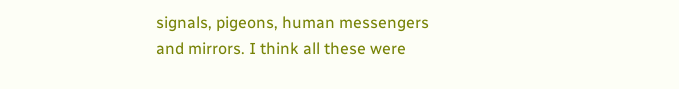signals, pigeons, human messengers and mirrors. I think all these were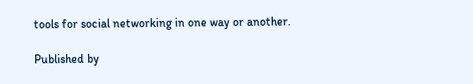tools for social networking in one way or another.

Published by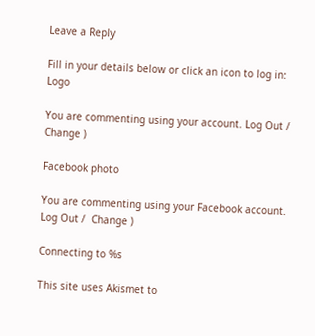Leave a Reply

Fill in your details below or click an icon to log in: Logo

You are commenting using your account. Log Out /  Change )

Facebook photo

You are commenting using your Facebook account. Log Out /  Change )

Connecting to %s

This site uses Akismet to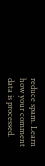reduce spam. Learn how your comment data is processed.